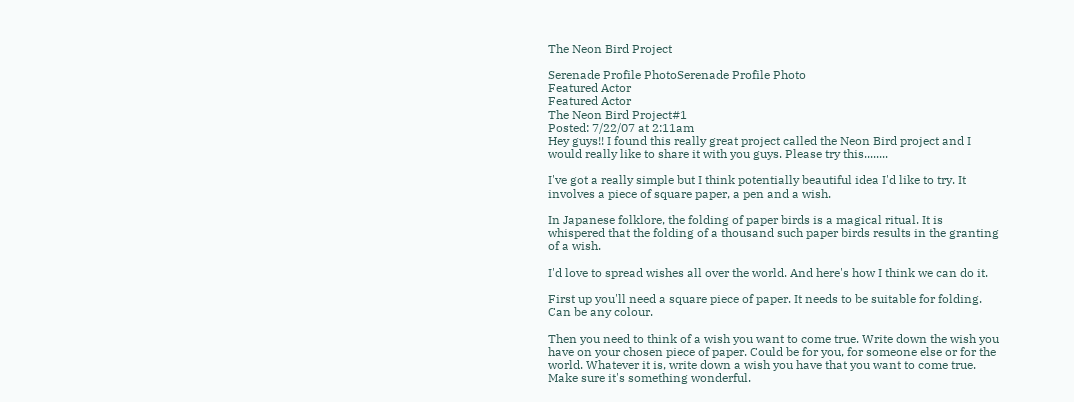The Neon Bird Project

Serenade Profile PhotoSerenade Profile Photo
Featured Actor
Featured Actor
The Neon Bird Project#1
Posted: 7/22/07 at 2:11am
Hey guys!! I found this really great project called the Neon Bird project and I would really like to share it with you guys. Please try this........

I've got a really simple but I think potentially beautiful idea I'd like to try. It involves a piece of square paper, a pen and a wish.

In Japanese folklore, the folding of paper birds is a magical ritual. It is whispered that the folding of a thousand such paper birds results in the granting of a wish.

I'd love to spread wishes all over the world. And here's how I think we can do it.

First up you'll need a square piece of paper. It needs to be suitable for folding. Can be any colour.

Then you need to think of a wish you want to come true. Write down the wish you have on your chosen piece of paper. Could be for you, for someone else or for the world. Whatever it is, write down a wish you have that you want to come true. Make sure it's something wonderful.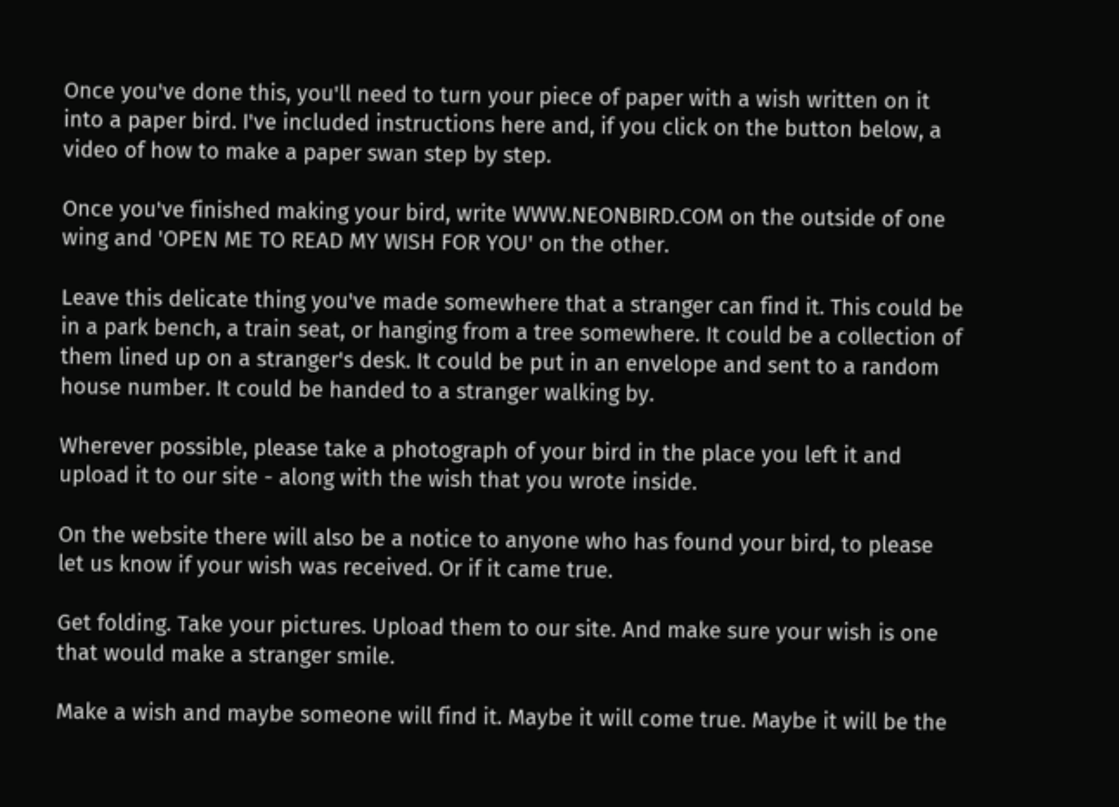Once you've done this, you'll need to turn your piece of paper with a wish written on it into a paper bird. I've included instructions here and, if you click on the button below, a video of how to make a paper swan step by step.

Once you've finished making your bird, write WWW.NEONBIRD.COM on the outside of one wing and 'OPEN ME TO READ MY WISH FOR YOU' on the other.

Leave this delicate thing you've made somewhere that a stranger can find it. This could be in a park bench, a train seat, or hanging from a tree somewhere. It could be a collection of them lined up on a stranger's desk. It could be put in an envelope and sent to a random house number. It could be handed to a stranger walking by.

Wherever possible, please take a photograph of your bird in the place you left it and upload it to our site - along with the wish that you wrote inside.

On the website there will also be a notice to anyone who has found your bird, to please let us know if your wish was received. Or if it came true.

Get folding. Take your pictures. Upload them to our site. And make sure your wish is one that would make a stranger smile.

Make a wish and maybe someone will find it. Maybe it will come true. Maybe it will be the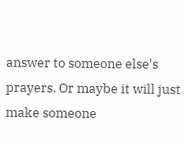answer to someone else's prayers. Or maybe it will just make someone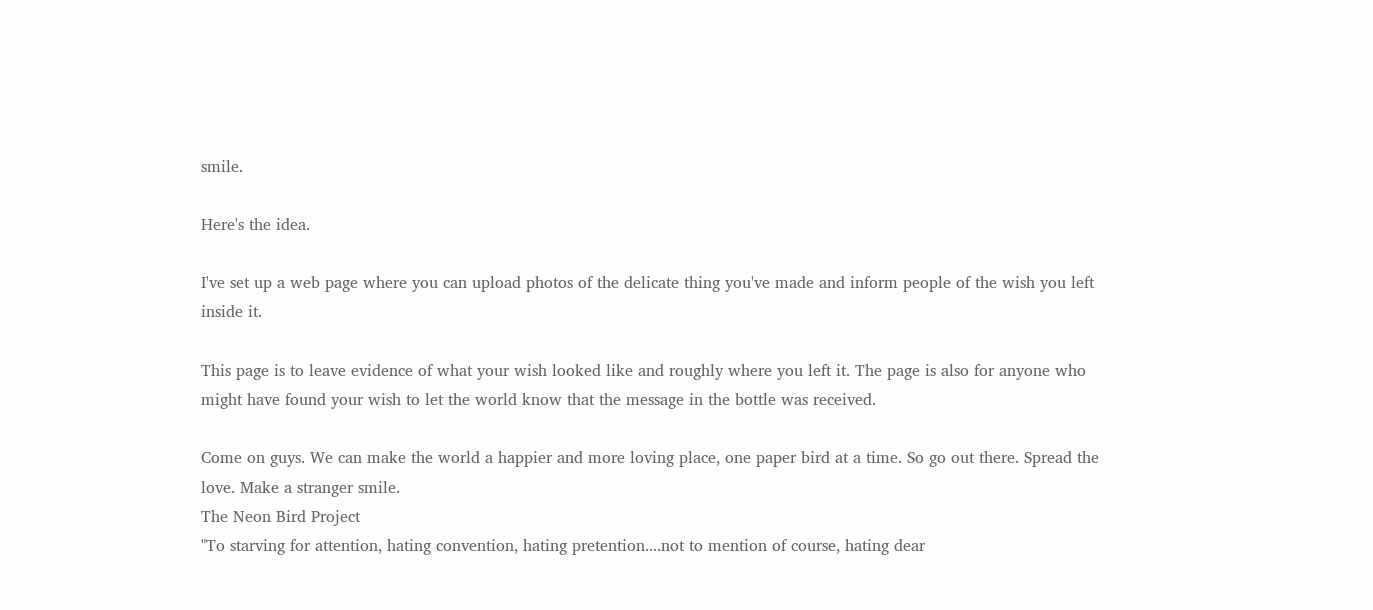smile.

Here's the idea.

I've set up a web page where you can upload photos of the delicate thing you've made and inform people of the wish you left inside it.

This page is to leave evidence of what your wish looked like and roughly where you left it. The page is also for anyone who might have found your wish to let the world know that the message in the bottle was received.

Come on guys. We can make the world a happier and more loving place, one paper bird at a time. So go out there. Spread the love. Make a stranger smile.
The Neon Bird Project
"To starving for attention, hating convention, hating pretention....not to mention of course, hating dear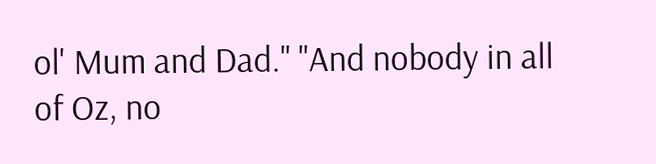ol' Mum and Dad." "And nobody in all of Oz, no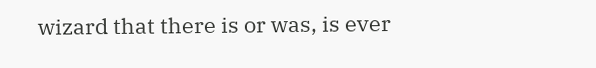wizard that there is or was, is ever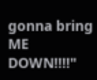gonna bring ME DOWN!!!!"